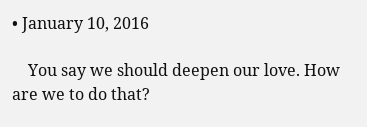• January 10, 2016

    You say we should deepen our love. How are we to do that?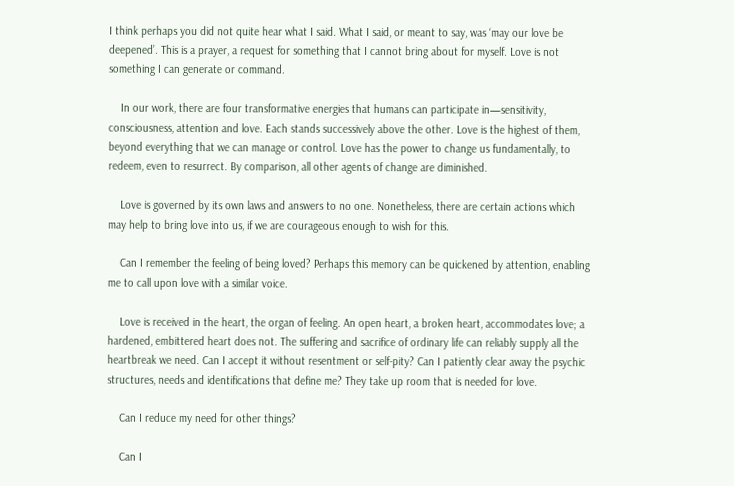I think perhaps you did not quite hear what I said. What I said, or meant to say, was ‘may our love be deepened’. This is a prayer, a request for something that I cannot bring about for myself. Love is not something I can generate or command.

    In our work, there are four transformative energies that humans can participate in—sensitivity, consciousness, attention and love. Each stands successively above the other. Love is the highest of them, beyond everything that we can manage or control. Love has the power to change us fundamentally, to redeem, even to resurrect. By comparison, all other agents of change are diminished.

    Love is governed by its own laws and answers to no one. Nonetheless, there are certain actions which may help to bring love into us, if we are courageous enough to wish for this.

    Can I remember the feeling of being loved? Perhaps this memory can be quickened by attention, enabling me to call upon love with a similar voice.

    Love is received in the heart, the organ of feeling. An open heart, a broken heart, accommodates love; a hardened, embittered heart does not. The suffering and sacrifice of ordinary life can reliably supply all the heartbreak we need. Can I accept it without resentment or self-pity? Can I patiently clear away the psychic structures, needs and identifications that define me? They take up room that is needed for love.

    Can I reduce my need for other things?

    Can I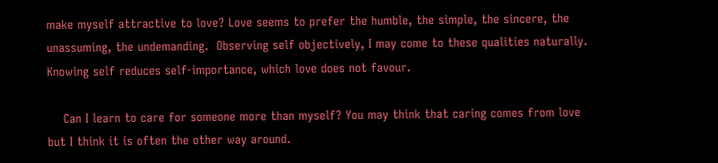make myself attractive to love? Love seems to prefer the humble, the simple, the sincere, the unassuming, the undemanding.  Observing self objectively, I may come to these qualities naturally. Knowing self reduces self-importance, which love does not favour.

    Can I learn to care for someone more than myself? You may think that caring comes from love but I think it is often the other way around.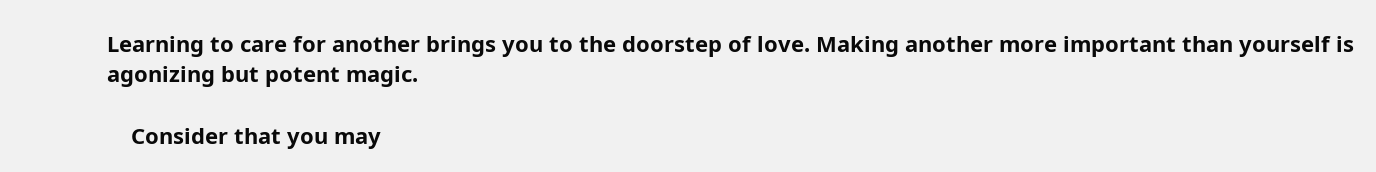Learning to care for another brings you to the doorstep of love. Making another more important than yourself is agonizing but potent magic.

    Consider that you may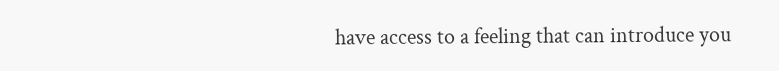have access to a feeling that can introduce you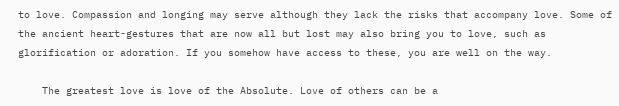to love. Compassion and longing may serve although they lack the risks that accompany love. Some of the ancient heart-gestures that are now all but lost may also bring you to love, such as glorification or adoration. If you somehow have access to these, you are well on the way.

    The greatest love is love of the Absolute. Love of others can be a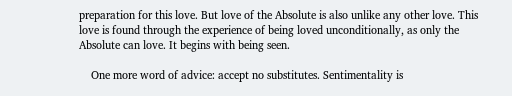preparation for this love. But love of the Absolute is also unlike any other love. This love is found through the experience of being loved unconditionally, as only the Absolute can love. It begins with being seen.

    One more word of advice: accept no substitutes. Sentimentality is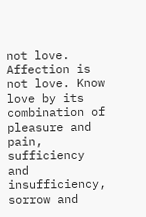not love. Affection is not love. Know love by its combination of pleasure and pain, sufficiency and insufficiency, sorrow and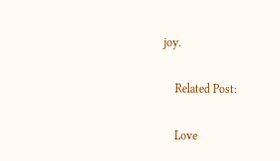joy.

    Related Post:

    Love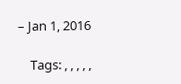– Jan 1, 2016

    Tags: , , , , ,